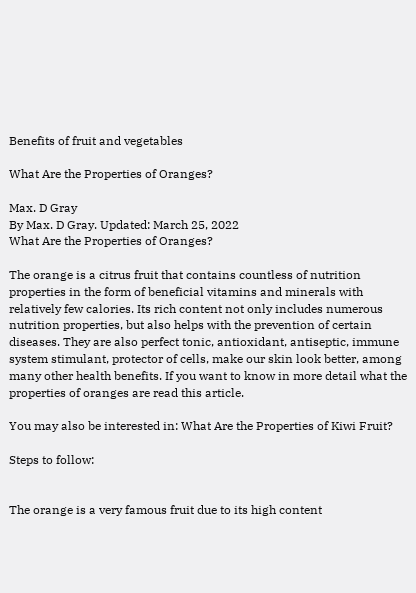Benefits of fruit and vegetables

What Are the Properties of Oranges?

Max. D Gray
By Max. D Gray. Updated: March 25, 2022
What Are the Properties of Oranges?

The orange is a citrus fruit that contains countless of nutrition properties in the form of beneficial vitamins and minerals with relatively few calories. Its rich content not only includes numerous nutrition properties, but also helps with the prevention of certain diseases. They are also perfect tonic, antioxidant, antiseptic, immune system stimulant, protector of cells, make our skin look better, among many other health benefits. If you want to know in more detail what the properties of oranges are read this article.

You may also be interested in: What Are the Properties of Kiwi Fruit?

Steps to follow:


The orange is a very famous fruit due to its high content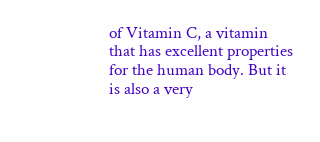of Vitamin C, a vitamin that has excellent properties for the human body. But it is also a very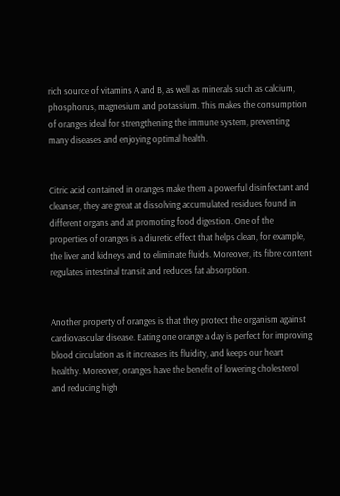rich source of vitamins A and B, as well as minerals such as calcium, phosphorus, magnesium and potassium. This makes the consumption of oranges ideal for strengthening the immune system, preventing many diseases and enjoying optimal health.


Citric acid contained in oranges make them a powerful disinfectant and cleanser, they are great at dissolving accumulated residues found in different organs and at promoting food digestion. One of the properties of oranges is a diuretic effect that helps clean, for example, the liver and kidneys and to eliminate fluids. Moreover, its fibre content regulates intestinal transit and reduces fat absorption.


Another property of oranges is that they protect the organism against cardiovascular disease. Eating one orange a day is perfect for improving blood circulation as it increases its fluidity, and keeps our heart healthy. Moreover, oranges have the benefit of lowering cholesterol and reducing high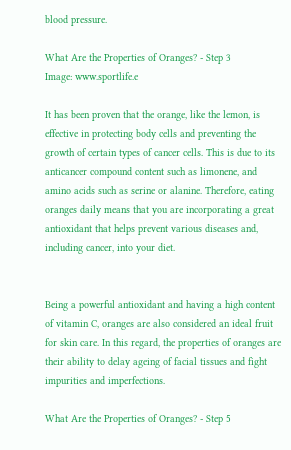blood pressure.

What Are the Properties of Oranges? - Step 3
Image: www.sportlife.e

It has been proven that the orange, like the lemon, is effective in protecting body cells and preventing the growth of certain types of cancer cells. This is due to its anticancer compound content such as limonene, and amino acids such as serine or alanine. Therefore, eating oranges daily means that you are incorporating a great antioxidant that helps prevent various diseases and, including cancer, into your diet.


Being a powerful antioxidant and having a high content of vitamin C, oranges are also considered an ideal fruit for skin care. In this regard, the properties of oranges are their ability to delay ageing of facial tissues and fight impurities and imperfections.

What Are the Properties of Oranges? - Step 5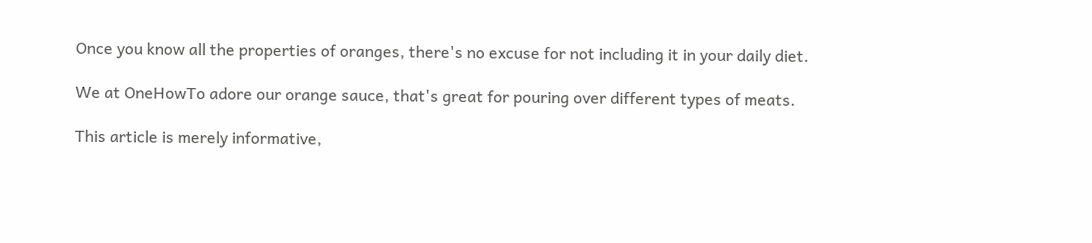Once you know all the properties of oranges, there's no excuse for not including it in your daily diet.

We at OneHowTo adore our orange sauce, that's great for pouring over different types of meats.

This article is merely informative,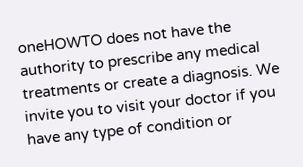oneHOWTO does not have the authority to prescribe any medical treatments or create a diagnosis. We invite you to visit your doctor if you have any type of condition or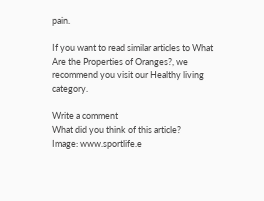pain.

If you want to read similar articles to What Are the Properties of Oranges?, we recommend you visit our Healthy living category.

Write a comment
What did you think of this article?
Image: www.sportlife.e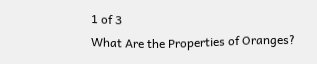1 of 3
What Are the Properties of Oranges?